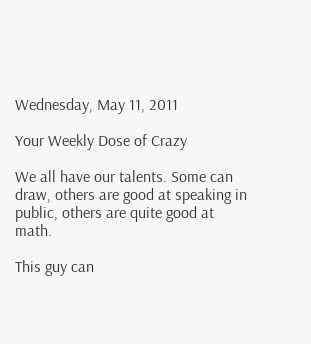Wednesday, May 11, 2011

Your Weekly Dose of Crazy

We all have our talents. Some can draw, others are good at speaking in public, others are quite good at math.

This guy can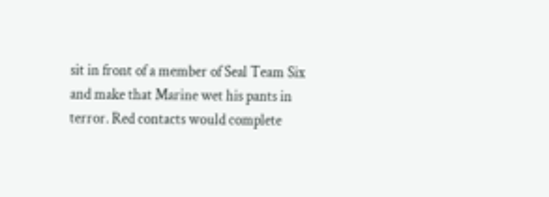sit in front of a member of Seal Team Six and make that Marine wet his pants in terror. Red contacts would complete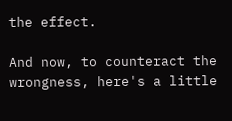the effect.

And now, to counteract the wrongness, here's a little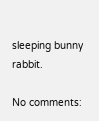sleeping bunny rabbit.

No comments: